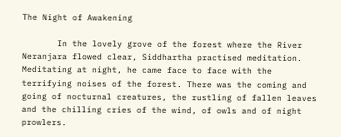The Night of Awakening

       In the lovely grove of the forest where the River Neranjara flowed clear, Siddhartha practised meditation. Meditating at night, he came face to face with the terrifying noises of the forest. There was the coming and going of nocturnal creatures, the rustling of fallen leaves and the chilling cries of the wind, of owls and of night prowlers.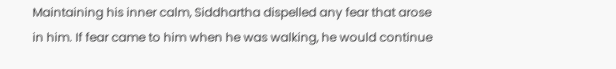Maintaining his inner calm, Siddhartha dispelled any fear that arose in him. If fear came to him when he was walking, he would continue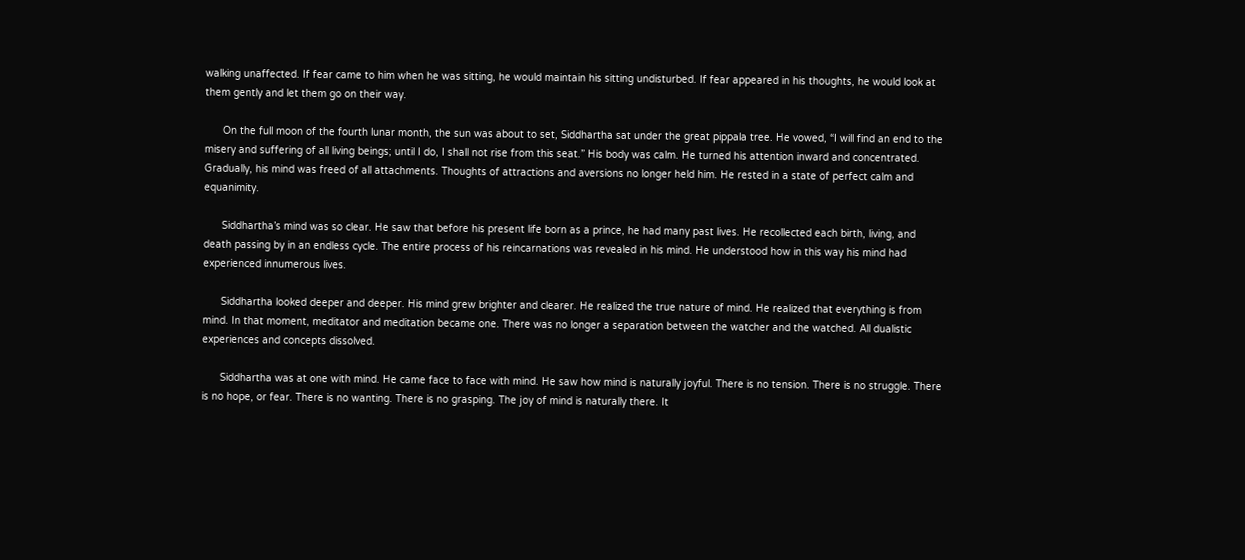walking unaffected. If fear came to him when he was sitting, he would maintain his sitting undisturbed. If fear appeared in his thoughts, he would look at them gently and let them go on their way.

      On the full moon of the fourth lunar month, the sun was about to set, Siddhartha sat under the great pippala tree. He vowed, “I will find an end to the misery and suffering of all living beings; until I do, I shall not rise from this seat.” His body was calm. He turned his attention inward and concentrated. Gradually, his mind was freed of all attachments. Thoughts of attractions and aversions no longer held him. He rested in a state of perfect calm and equanimity.

      Siddhartha’s mind was so clear. He saw that before his present life born as a prince, he had many past lives. He recollected each birth, living, and death passing by in an endless cycle. The entire process of his reincarnations was revealed in his mind. He understood how in this way his mind had experienced innumerous lives.

      Siddhartha looked deeper and deeper. His mind grew brighter and clearer. He realized the true nature of mind. He realized that everything is from mind. In that moment, meditator and meditation became one. There was no longer a separation between the watcher and the watched. All dualistic experiences and concepts dissolved.

      Siddhartha was at one with mind. He came face to face with mind. He saw how mind is naturally joyful. There is no tension. There is no struggle. There is no hope, or fear. There is no wanting. There is no grasping. The joy of mind is naturally there. It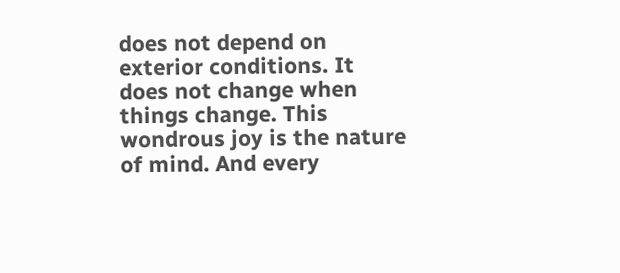does not depend on exterior conditions. It does not change when things change. This wondrous joy is the nature of mind. And every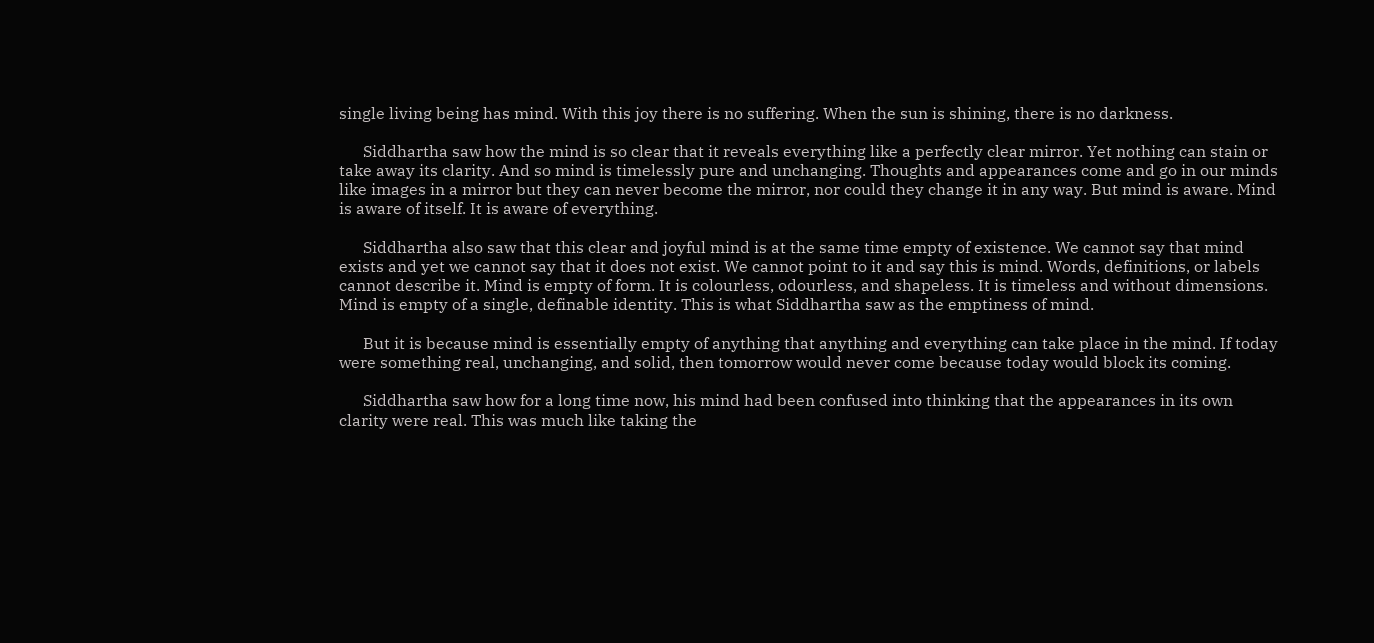single living being has mind. With this joy there is no suffering. When the sun is shining, there is no darkness.

      Siddhartha saw how the mind is so clear that it reveals everything like a perfectly clear mirror. Yet nothing can stain or take away its clarity. And so mind is timelessly pure and unchanging. Thoughts and appearances come and go in our minds like images in a mirror but they can never become the mirror, nor could they change it in any way. But mind is aware. Mind is aware of itself. It is aware of everything.

      Siddhartha also saw that this clear and joyful mind is at the same time empty of existence. We cannot say that mind exists and yet we cannot say that it does not exist. We cannot point to it and say this is mind. Words, definitions, or labels cannot describe it. Mind is empty of form. It is colourless, odourless, and shapeless. It is timeless and without dimensions. Mind is empty of a single, definable identity. This is what Siddhartha saw as the emptiness of mind.

      But it is because mind is essentially empty of anything that anything and everything can take place in the mind. If today were something real, unchanging, and solid, then tomorrow would never come because today would block its coming.

      Siddhartha saw how for a long time now, his mind had been confused into thinking that the appearances in its own clarity were real. This was much like taking the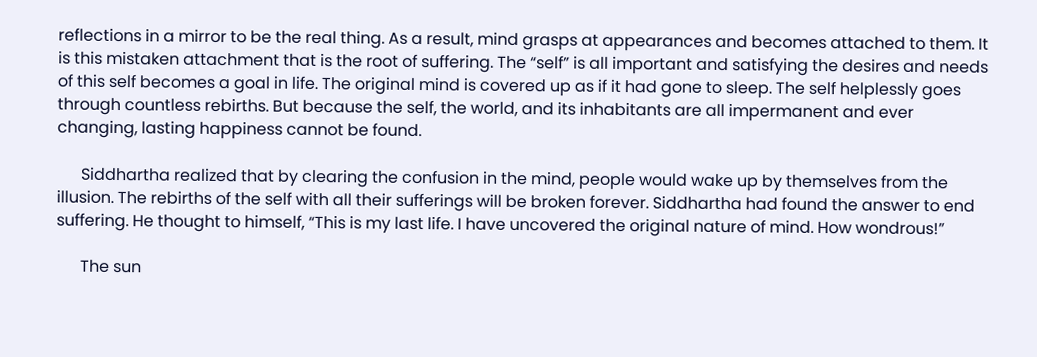reflections in a mirror to be the real thing. As a result, mind grasps at appearances and becomes attached to them. It is this mistaken attachment that is the root of suffering. The “self” is all important and satisfying the desires and needs of this self becomes a goal in life. The original mind is covered up as if it had gone to sleep. The self helplessly goes through countless rebirths. But because the self, the world, and its inhabitants are all impermanent and ever changing, lasting happiness cannot be found.

      Siddhartha realized that by clearing the confusion in the mind, people would wake up by themselves from the illusion. The rebirths of the self with all their sufferings will be broken forever. Siddhartha had found the answer to end suffering. He thought to himself, “This is my last life. I have uncovered the original nature of mind. How wondrous!”

      The sun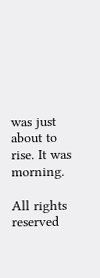was just about to rise. It was morning.

All rights reserved